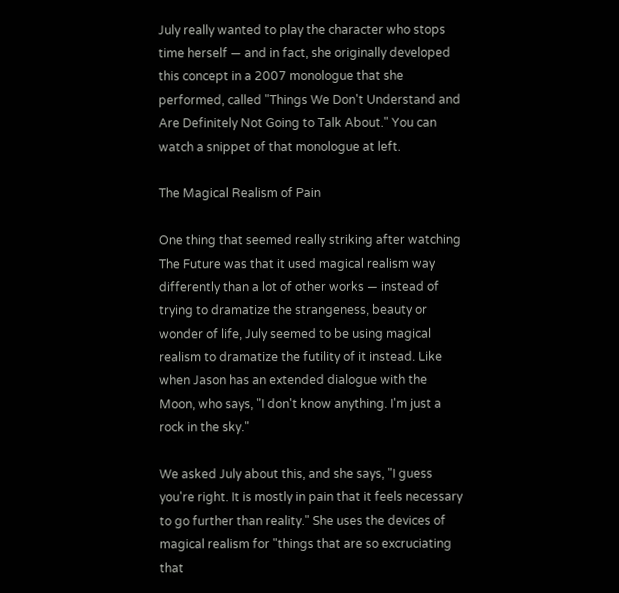July really wanted to play the character who stops time herself — and in fact, she originally developed this concept in a 2007 monologue that she performed, called "Things We Don't Understand and Are Definitely Not Going to Talk About." You can watch a snippet of that monologue at left.

The Magical Realism of Pain

One thing that seemed really striking after watching The Future was that it used magical realism way differently than a lot of other works — instead of trying to dramatize the strangeness, beauty or wonder of life, July seemed to be using magical realism to dramatize the futility of it instead. Like when Jason has an extended dialogue with the Moon, who says, "I don't know anything. I'm just a rock in the sky."

We asked July about this, and she says, "I guess you're right. It is mostly in pain that it feels necessary to go further than reality." She uses the devices of magical realism for "things that are so excruciating that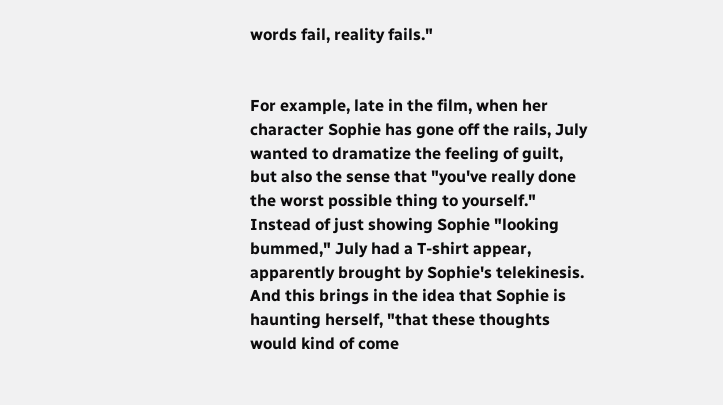words fail, reality fails."


For example, late in the film, when her character Sophie has gone off the rails, July wanted to dramatize the feeling of guilt, but also the sense that "you've really done the worst possible thing to yourself." Instead of just showing Sophie "looking bummed," July had a T-shirt appear, apparently brought by Sophie's telekinesis. And this brings in the idea that Sophie is haunting herself, "that these thoughts would kind of come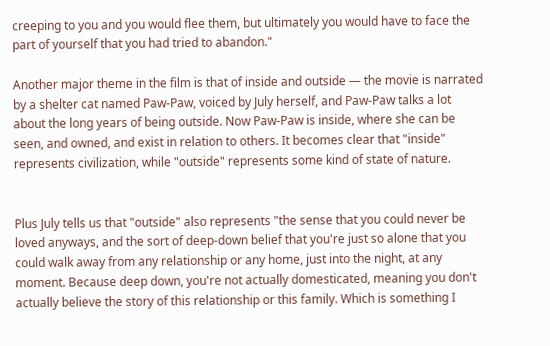creeping to you and you would flee them, but ultimately you would have to face the part of yourself that you had tried to abandon."

Another major theme in the film is that of inside and outside — the movie is narrated by a shelter cat named Paw-Paw, voiced by July herself, and Paw-Paw talks a lot about the long years of being outside. Now Paw-Paw is inside, where she can be seen, and owned, and exist in relation to others. It becomes clear that "inside" represents civilization, while "outside" represents some kind of state of nature.


Plus July tells us that "outside" also represents "the sense that you could never be loved anyways, and the sort of deep-down belief that you're just so alone that you could walk away from any relationship or any home, just into the night, at any moment. Because deep down, you're not actually domesticated, meaning you don't actually believe the story of this relationship or this family. Which is something I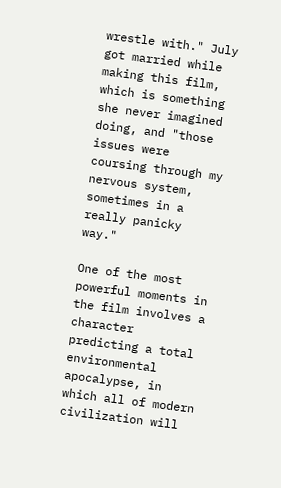wrestle with." July got married while making this film, which is something she never imagined doing, and "those issues were coursing through my nervous system, sometimes in a really panicky way."

One of the most powerful moments in the film involves a character predicting a total environmental apocalypse, in which all of modern civilization will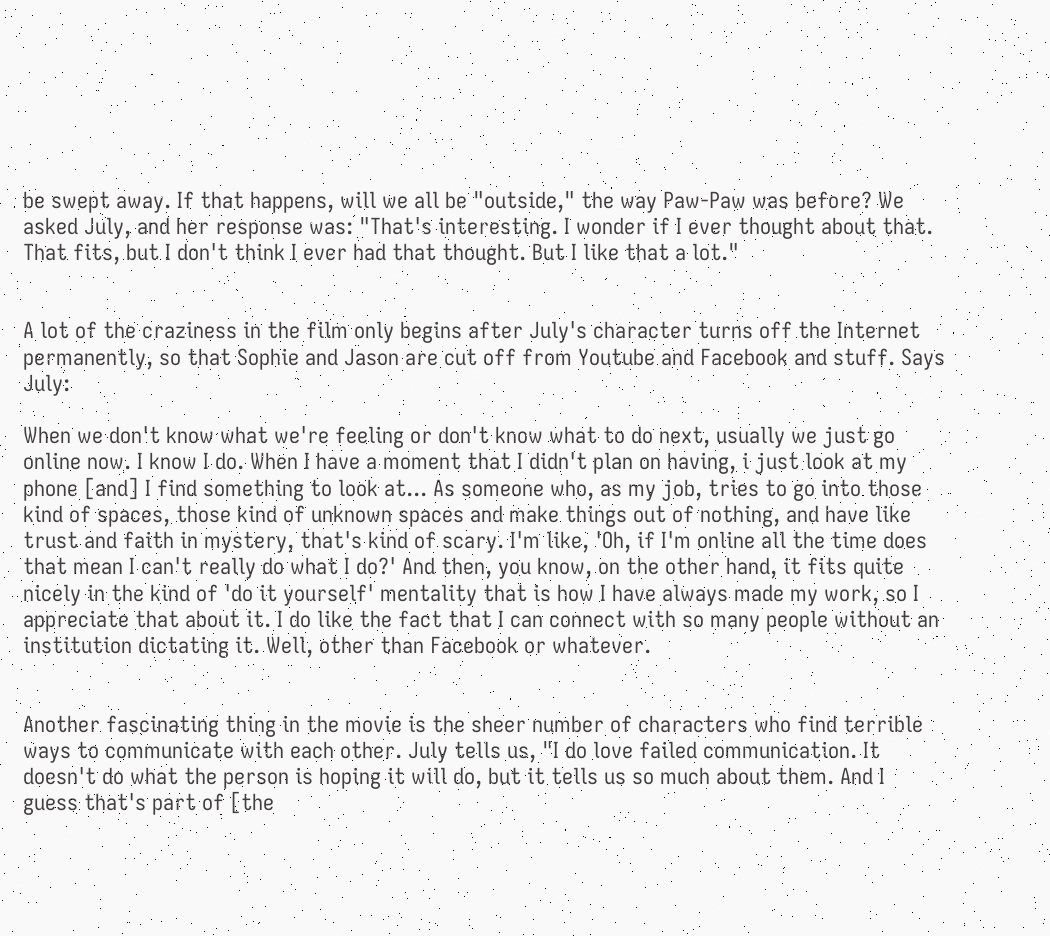be swept away. If that happens, will we all be "outside," the way Paw-Paw was before? We asked July, and her response was: "That's interesting. I wonder if I ever thought about that. That fits, but I don't think I ever had that thought. But I like that a lot."


A lot of the craziness in the film only begins after July's character turns off the Internet permanently, so that Sophie and Jason are cut off from Youtube and Facebook and stuff. Says July:

When we don't know what we're feeling or don't know what to do next, usually we just go online now. I know I do. When I have a moment that I didn't plan on having, i just look at my phone [and] I find something to look at... As someone who, as my job, tries to go into those kind of spaces, those kind of unknown spaces and make things out of nothing, and have like trust and faith in mystery, that's kind of scary. I'm like, 'Oh, if I'm online all the time does that mean I can't really do what I do?' And then, you know, on the other hand, it fits quite nicely in the kind of 'do it yourself' mentality that is how I have always made my work, so I appreciate that about it. I do like the fact that I can connect with so many people without an institution dictating it. Well, other than Facebook or whatever.


Another fascinating thing in the movie is the sheer number of characters who find terrible ways to communicate with each other. July tells us, "I do love failed communication. It doesn't do what the person is hoping it will do, but it tells us so much about them. And I guess that's part of [the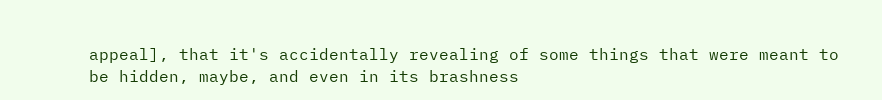appeal], that it's accidentally revealing of some things that were meant to be hidden, maybe, and even in its brashness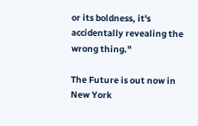or its boldness, it's accidentally revealing the wrong thing."

The Future is out now in New York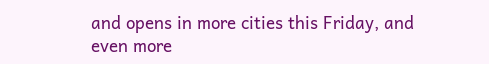and opens in more cities this Friday, and even more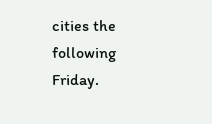cities the following Friday.